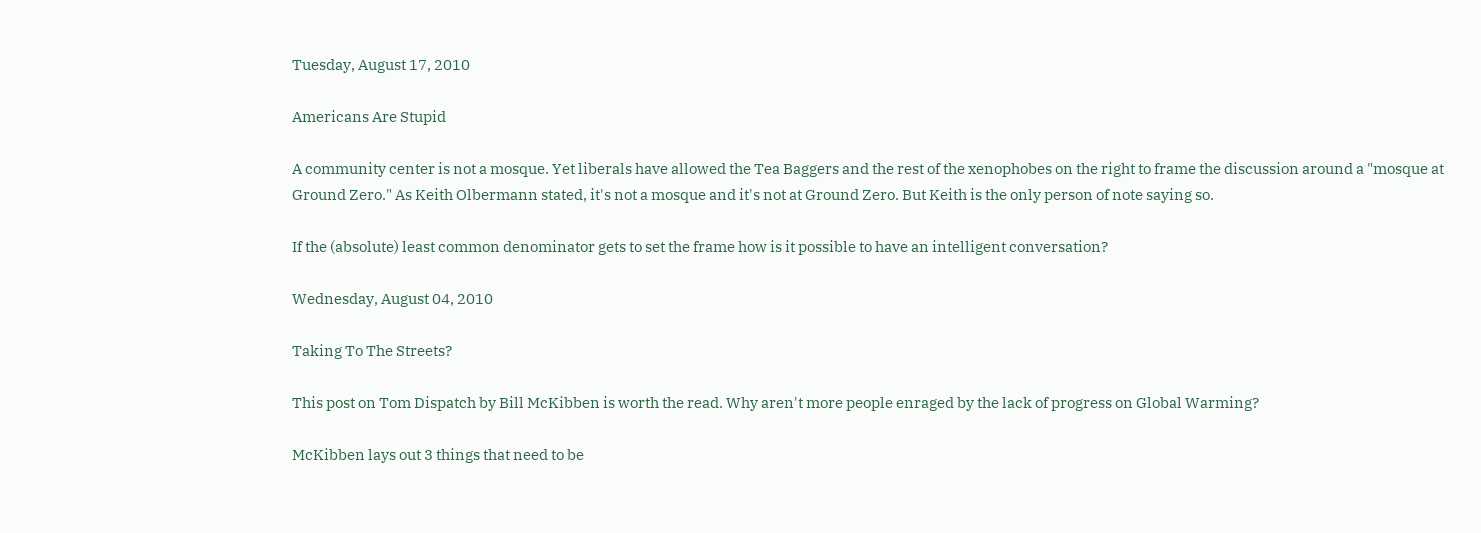Tuesday, August 17, 2010

Americans Are Stupid

A community center is not a mosque. Yet liberals have allowed the Tea Baggers and the rest of the xenophobes on the right to frame the discussion around a "mosque at Ground Zero." As Keith Olbermann stated, it's not a mosque and it's not at Ground Zero. But Keith is the only person of note saying so.

If the (absolute) least common denominator gets to set the frame how is it possible to have an intelligent conversation?

Wednesday, August 04, 2010

Taking To The Streets?

This post on Tom Dispatch by Bill McKibben is worth the read. Why aren't more people enraged by the lack of progress on Global Warming?

McKibben lays out 3 things that need to be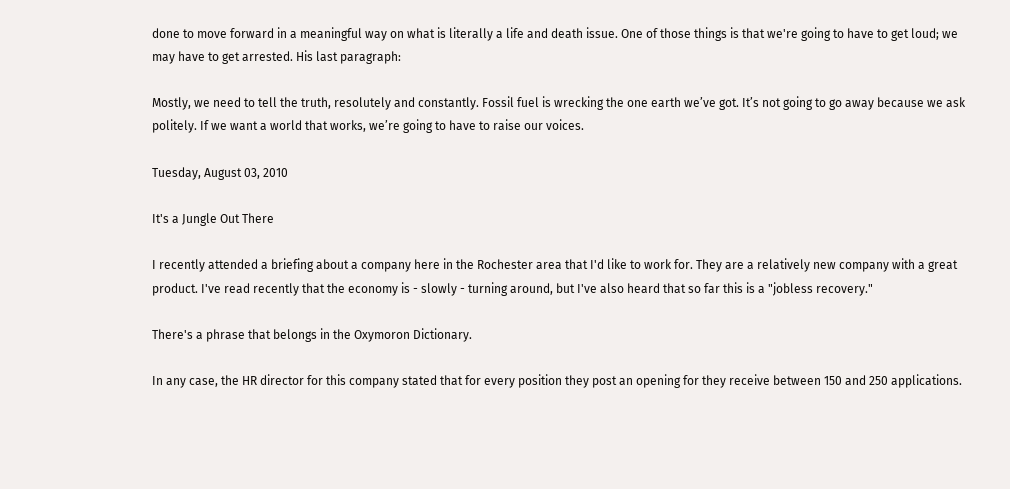done to move forward in a meaningful way on what is literally a life and death issue. One of those things is that we're going to have to get loud; we may have to get arrested. His last paragraph:

Mostly, we need to tell the truth, resolutely and constantly. Fossil fuel is wrecking the one earth we’ve got. It’s not going to go away because we ask politely. If we want a world that works, we’re going to have to raise our voices.

Tuesday, August 03, 2010

It's a Jungle Out There

I recently attended a briefing about a company here in the Rochester area that I'd like to work for. They are a relatively new company with a great product. I've read recently that the economy is - slowly - turning around, but I've also heard that so far this is a "jobless recovery."

There's a phrase that belongs in the Oxymoron Dictionary.

In any case, the HR director for this company stated that for every position they post an opening for they receive between 150 and 250 applications.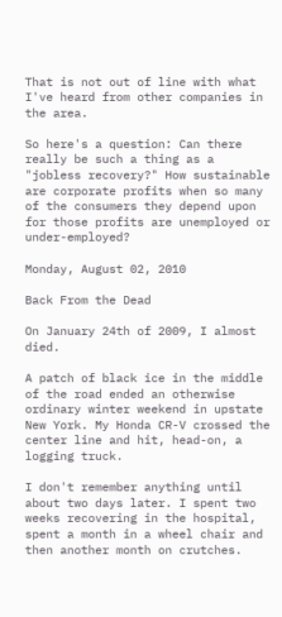That is not out of line with what I've heard from other companies in the area.

So here's a question: Can there really be such a thing as a "jobless recovery?" How sustainable are corporate profits when so many of the consumers they depend upon for those profits are unemployed or under-employed?

Monday, August 02, 2010

Back From the Dead

On January 24th of 2009, I almost died.

A patch of black ice in the middle of the road ended an otherwise ordinary winter weekend in upstate New York. My Honda CR-V crossed the center line and hit, head-on, a logging truck.

I don't remember anything until about two days later. I spent two weeks recovering in the hospital, spent a month in a wheel chair and then another month on crutches.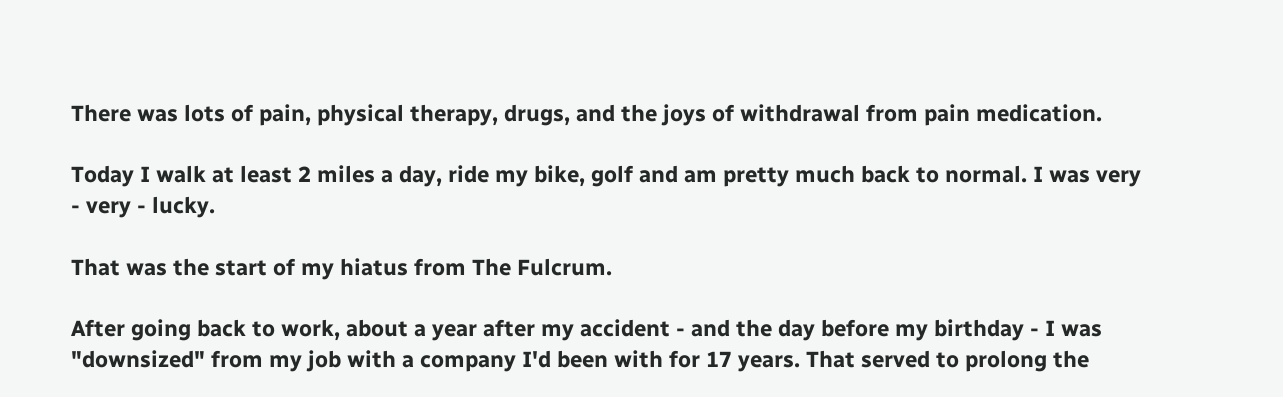There was lots of pain, physical therapy, drugs, and the joys of withdrawal from pain medication.

Today I walk at least 2 miles a day, ride my bike, golf and am pretty much back to normal. I was very - very - lucky.

That was the start of my hiatus from The Fulcrum.

After going back to work, about a year after my accident - and the day before my birthday - I was "downsized" from my job with a company I'd been with for 17 years. That served to prolong the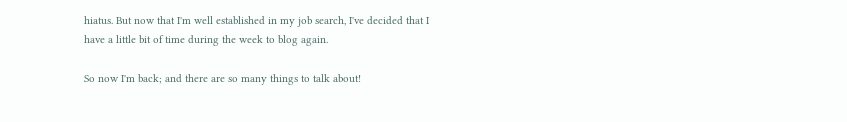hiatus. But now that I'm well established in my job search, I've decided that I have a little bit of time during the week to blog again.

So now I'm back; and there are so many things to talk about!